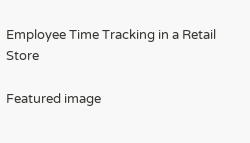Employee Time Tracking in a Retail Store

Featured image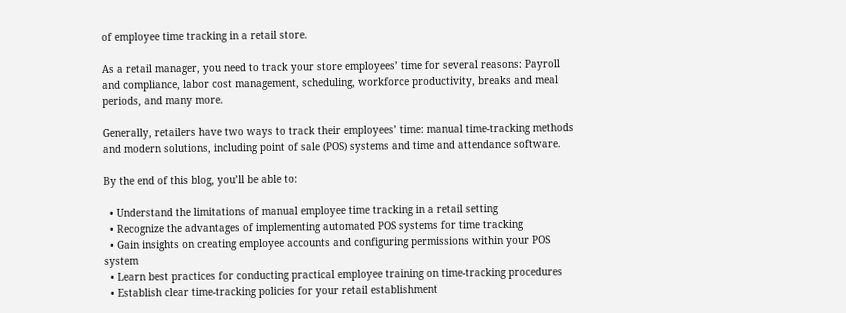of employee time tracking in a retail store.

As a retail manager, you need to track your store employees’ time for several reasons: Payroll and compliance, labor cost management, scheduling, workforce productivity, breaks and meal periods, and many more.

Generally, retailers have two ways to track their employees’ time: manual time-tracking methods and modern solutions, including point of sale (POS) systems and time and attendance software.

By the end of this blog, you’ll be able to:

  • Understand the limitations of manual employee time tracking in a retail setting
  • Recognize the advantages of implementing automated POS systems for time tracking
  • Gain insights on creating employee accounts and configuring permissions within your POS system
  • Learn best practices for conducting practical employee training on time-tracking procedures
  • Establish clear time-tracking policies for your retail establishment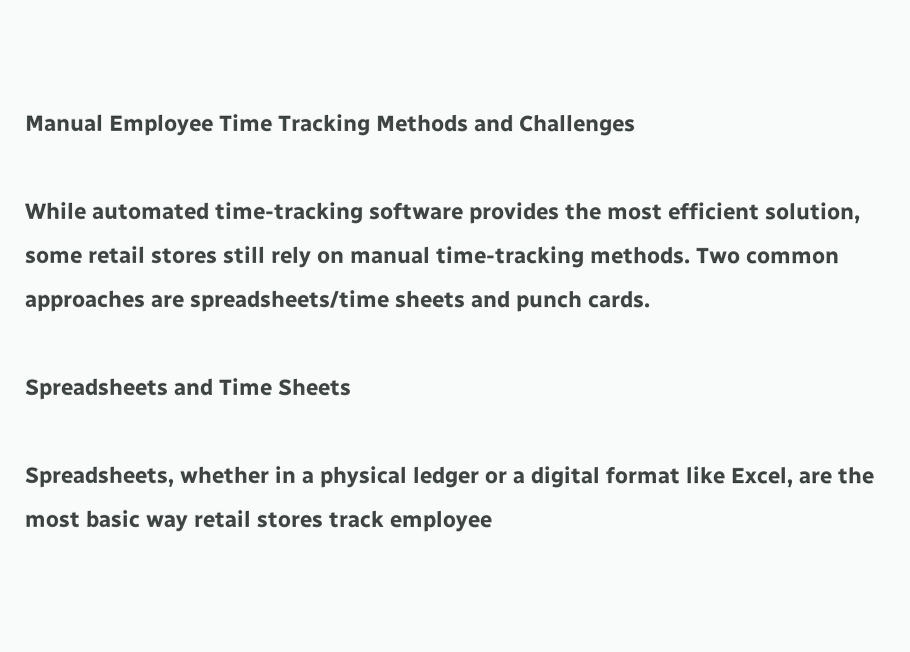Manual Employee Time Tracking Methods and Challenges

While automated time-tracking software provides the most efficient solution, some retail stores still rely on manual time-tracking methods. Two common approaches are spreadsheets/time sheets and punch cards.

Spreadsheets and Time Sheets

Spreadsheets, whether in a physical ledger or a digital format like Excel, are the most basic way retail stores track employee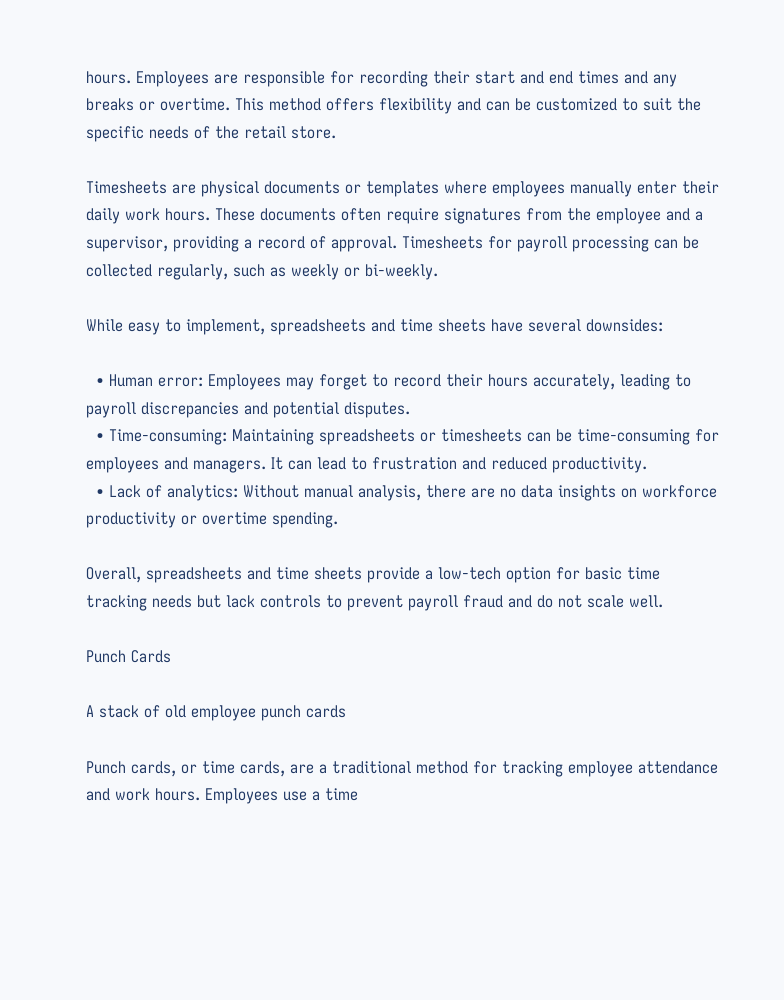hours. Employees are responsible for recording their start and end times and any breaks or overtime. This method offers flexibility and can be customized to suit the specific needs of the retail store.

Timesheets are physical documents or templates where employees manually enter their daily work hours. These documents often require signatures from the employee and a supervisor, providing a record of approval. Timesheets for payroll processing can be collected regularly, such as weekly or bi-weekly.

While easy to implement, spreadsheets and time sheets have several downsides:

  • Human error: Employees may forget to record their hours accurately, leading to payroll discrepancies and potential disputes.
  • Time-consuming: Maintaining spreadsheets or timesheets can be time-consuming for employees and managers. It can lead to frustration and reduced productivity.
  • Lack of analytics: Without manual analysis, there are no data insights on workforce productivity or overtime spending.

Overall, spreadsheets and time sheets provide a low-tech option for basic time tracking needs but lack controls to prevent payroll fraud and do not scale well.

Punch Cards

A stack of old employee punch cards

Punch cards, or time cards, are a traditional method for tracking employee attendance and work hours. Employees use a time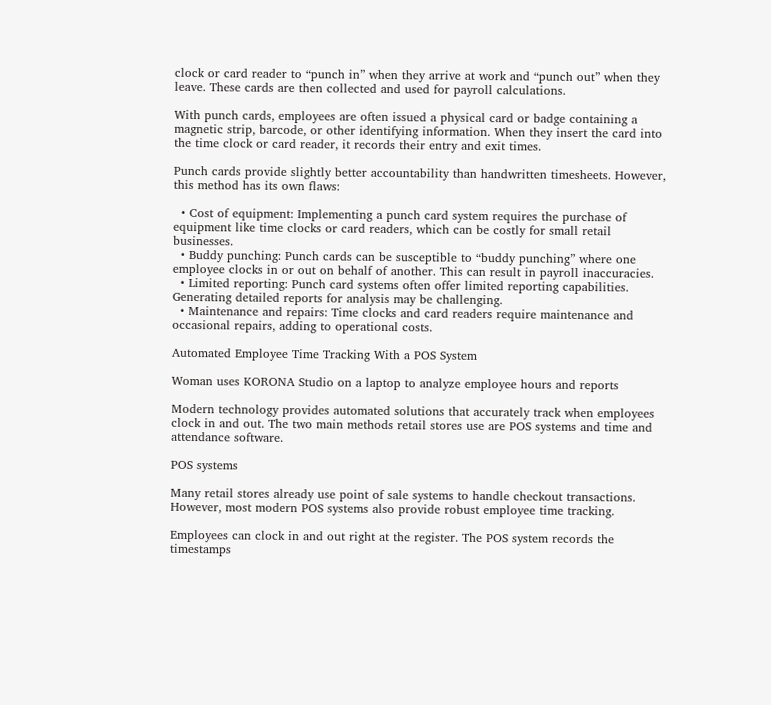clock or card reader to “punch in” when they arrive at work and “punch out” when they leave. These cards are then collected and used for payroll calculations.

With punch cards, employees are often issued a physical card or badge containing a magnetic strip, barcode, or other identifying information. When they insert the card into the time clock or card reader, it records their entry and exit times.

Punch cards provide slightly better accountability than handwritten timesheets. However, this method has its own flaws:

  • Cost of equipment: Implementing a punch card system requires the purchase of equipment like time clocks or card readers, which can be costly for small retail businesses.
  • Buddy punching: Punch cards can be susceptible to “buddy punching” where one employee clocks in or out on behalf of another. This can result in payroll inaccuracies.
  • Limited reporting: Punch card systems often offer limited reporting capabilities. Generating detailed reports for analysis may be challenging.
  • Maintenance and repairs: Time clocks and card readers require maintenance and occasional repairs, adding to operational costs.

Automated Employee Time Tracking With a POS System

Woman uses KORONA Studio on a laptop to analyze employee hours and reports

Modern technology provides automated solutions that accurately track when employees clock in and out. The two main methods retail stores use are POS systems and time and attendance software.

POS systems

Many retail stores already use point of sale systems to handle checkout transactions. However, most modern POS systems also provide robust employee time tracking.

Employees can clock in and out right at the register. The POS system records the timestamps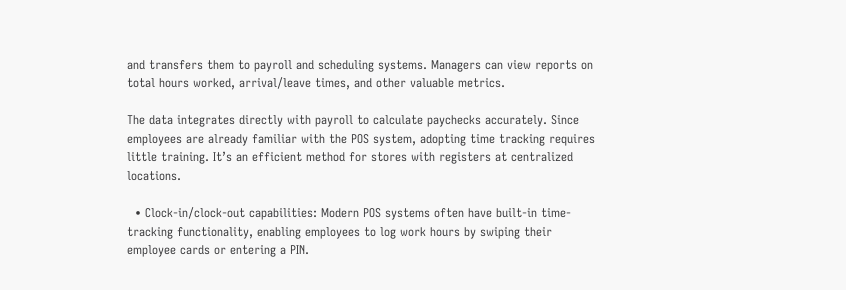and transfers them to payroll and scheduling systems. Managers can view reports on total hours worked, arrival/leave times, and other valuable metrics.

The data integrates directly with payroll to calculate paychecks accurately. Since employees are already familiar with the POS system, adopting time tracking requires little training. It’s an efficient method for stores with registers at centralized locations.

  • Clock-in/clock-out capabilities: Modern POS systems often have built-in time-tracking functionality, enabling employees to log work hours by swiping their employee cards or entering a PIN.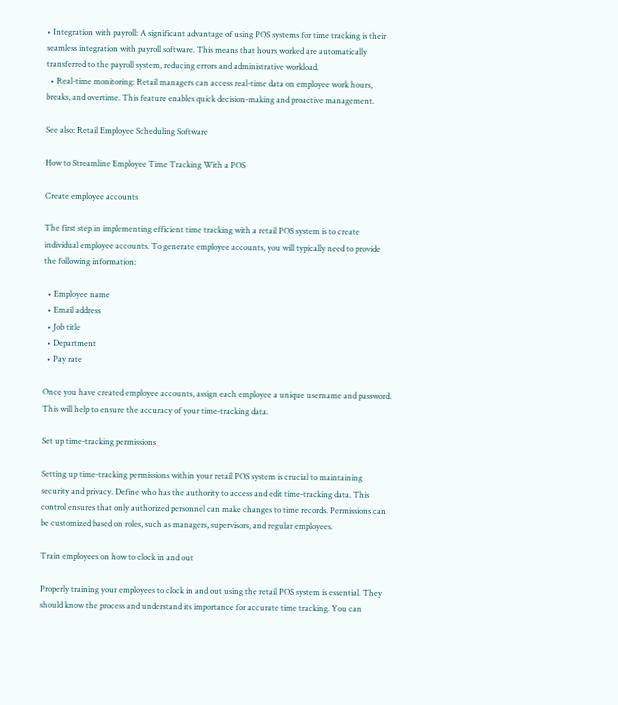• Integration with payroll: A significant advantage of using POS systems for time tracking is their seamless integration with payroll software. This means that hours worked are automatically transferred to the payroll system, reducing errors and administrative workload.
  • Real-time monitoring: Retail managers can access real-time data on employee work hours, breaks, and overtime. This feature enables quick decision-making and proactive management.

See also: Retail Employee Scheduling Software

How to Streamline Employee Time Tracking With a POS

Create employee accounts

The first step in implementing efficient time tracking with a retail POS system is to create individual employee accounts. To generate employee accounts, you will typically need to provide the following information:

  • Employee name
  • Email address
  • Job title
  • Department
  • Pay rate

Once you have created employee accounts, assign each employee a unique username and password. This will help to ensure the accuracy of your time-tracking data.

Set up time-tracking permissions

Setting up time-tracking permissions within your retail POS system is crucial to maintaining security and privacy. Define who has the authority to access and edit time-tracking data. This control ensures that only authorized personnel can make changes to time records. Permissions can be customized based on roles, such as managers, supervisors, and regular employees.

Train employees on how to clock in and out

Properly training your employees to clock in and out using the retail POS system is essential. They should know the process and understand its importance for accurate time tracking. You can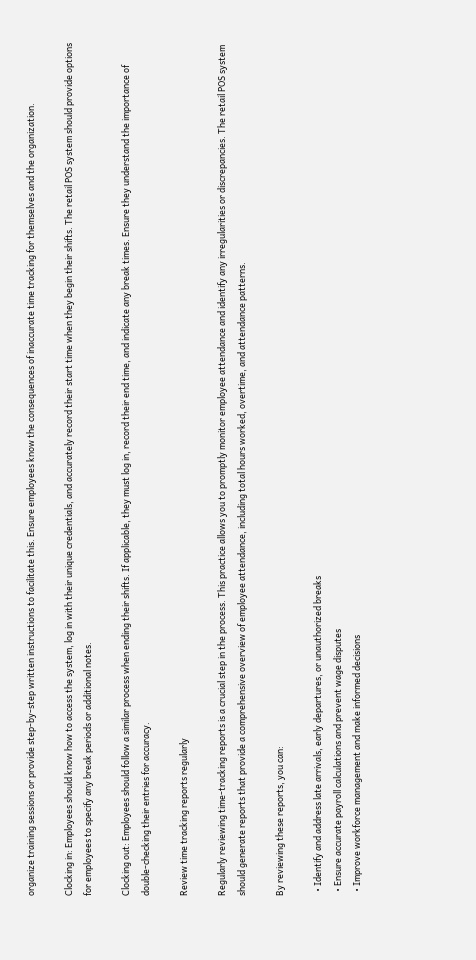organize training sessions or provide step-by-step written instructions to facilitate this. Ensure employees know the consequences of inaccurate time tracking for themselves and the organization.

Clocking in: Employees should know how to access the system, log in with their unique credentials, and accurately record their start time when they begin their shifts. The retail POS system should provide options for employees to specify any break periods or additional notes.

Clocking out: Employees should follow a similar process when ending their shifts. If applicable, they must log in, record their end time, and indicate any break times. Ensure they understand the importance of double-checking their entries for accuracy.

Review time tracking reports regularly

Regularly reviewing time-tracking reports is a crucial step in the process. This practice allows you to promptly monitor employee attendance and identify any irregularities or discrepancies. The retail POS system should generate reports that provide a comprehensive overview of employee attendance, including total hours worked, overtime, and attendance patterns.

By reviewing these reports, you can:

  • Identify and address late arrivals, early departures, or unauthorized breaks
  • Ensure accurate payroll calculations and prevent wage disputes
  • Improve workforce management and make informed decisions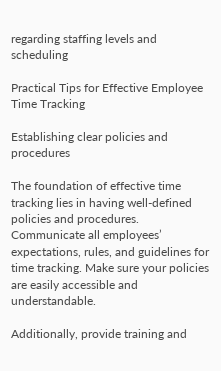regarding staffing levels and scheduling

Practical Tips for Effective Employee Time Tracking

Establishing clear policies and procedures

The foundation of effective time tracking lies in having well-defined policies and procedures. Communicate all employees’ expectations, rules, and guidelines for time tracking. Make sure your policies are easily accessible and understandable.

Additionally, provide training and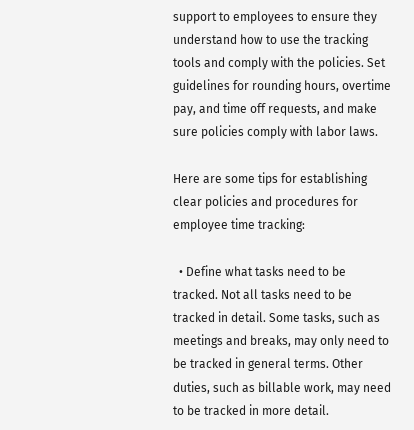support to employees to ensure they understand how to use the tracking tools and comply with the policies. Set guidelines for rounding hours, overtime pay, and time off requests, and make sure policies comply with labor laws.

Here are some tips for establishing clear policies and procedures for employee time tracking:

  • Define what tasks need to be tracked. Not all tasks need to be tracked in detail. Some tasks, such as meetings and breaks, may only need to be tracked in general terms. Other duties, such as billable work, may need to be tracked in more detail.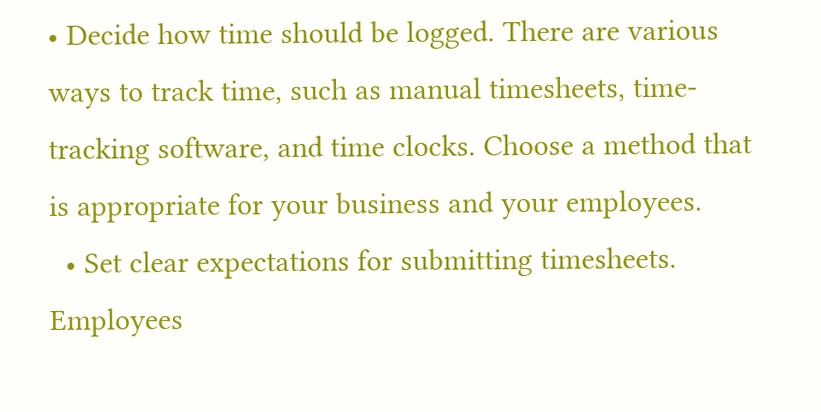• Decide how time should be logged. There are various ways to track time, such as manual timesheets, time-tracking software, and time clocks. Choose a method that is appropriate for your business and your employees.
  • Set clear expectations for submitting timesheets. Employees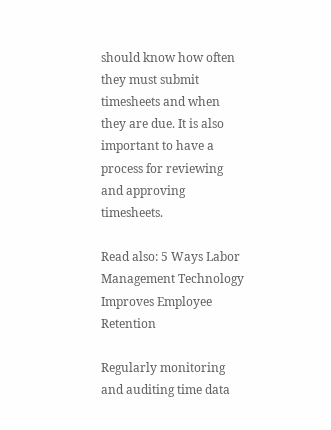should know how often they must submit timesheets and when they are due. It is also important to have a process for reviewing and approving timesheets.

Read also: 5 Ways Labor Management Technology Improves Employee Retention

Regularly monitoring and auditing time data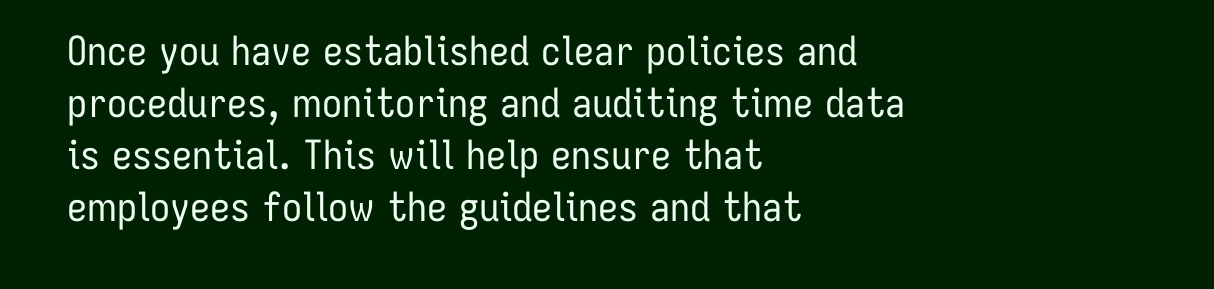Once you have established clear policies and procedures, monitoring and auditing time data is essential. This will help ensure that employees follow the guidelines and that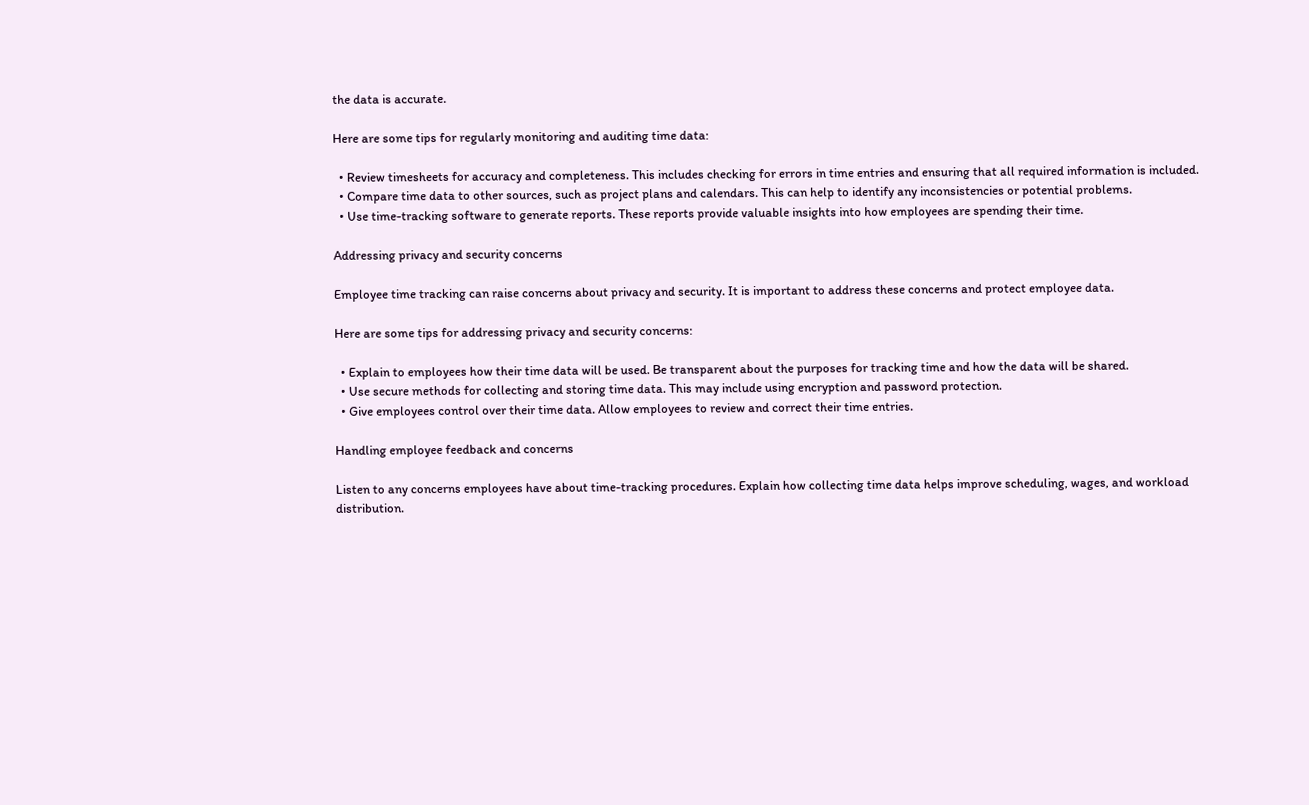the data is accurate.

Here are some tips for regularly monitoring and auditing time data:

  • Review timesheets for accuracy and completeness. This includes checking for errors in time entries and ensuring that all required information is included.
  • Compare time data to other sources, such as project plans and calendars. This can help to identify any inconsistencies or potential problems.
  • Use time-tracking software to generate reports. These reports provide valuable insights into how employees are spending their time.

Addressing privacy and security concerns

Employee time tracking can raise concerns about privacy and security. It is important to address these concerns and protect employee data.

Here are some tips for addressing privacy and security concerns:

  • Explain to employees how their time data will be used. Be transparent about the purposes for tracking time and how the data will be shared.
  • Use secure methods for collecting and storing time data. This may include using encryption and password protection.
  • Give employees control over their time data. Allow employees to review and correct their time entries.

Handling employee feedback and concerns

Listen to any concerns employees have about time-tracking procedures. Explain how collecting time data helps improve scheduling, wages, and workload distribution.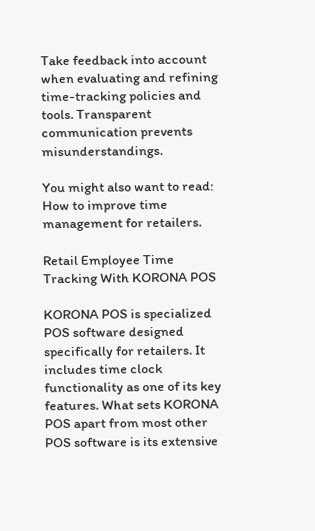Take feedback into account when evaluating and refining time-tracking policies and tools. Transparent communication prevents misunderstandings.

You might also want to read: How to improve time management for retailers.

Retail Employee Time Tracking With KORONA POS

KORONA POS is specialized POS software designed specifically for retailers. It includes time clock functionality as one of its key features. What sets KORONA POS apart from most other POS software is its extensive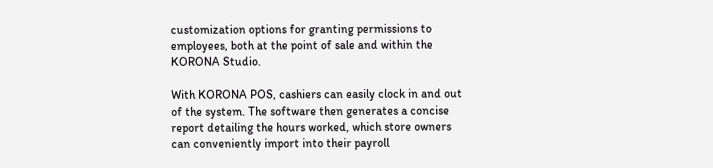customization options for granting permissions to employees, both at the point of sale and within the KORONA Studio.

With KORONA POS, cashiers can easily clock in and out of the system. The software then generates a concise report detailing the hours worked, which store owners can conveniently import into their payroll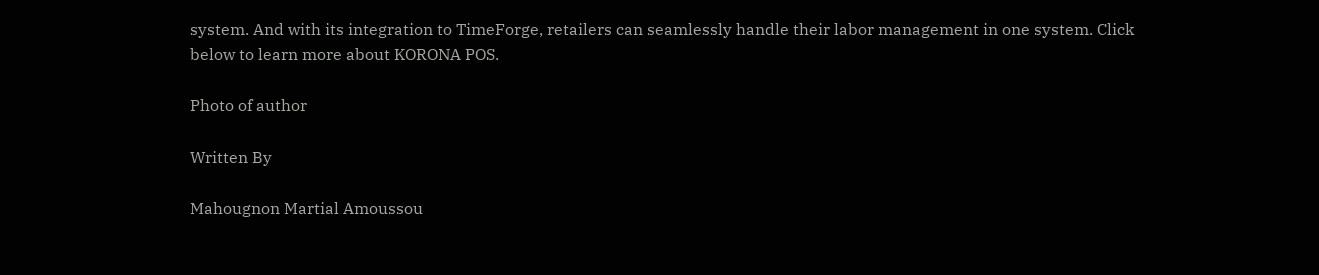system. And with its integration to TimeForge, retailers can seamlessly handle their labor management in one system. Click below to learn more about KORONA POS.

Photo of author

Written By

Mahougnon Martial Amoussou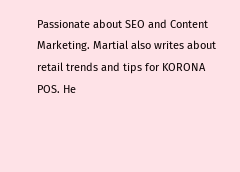Passionate about SEO and Content Marketing. Martial also writes about retail trends and tips for KORONA POS. He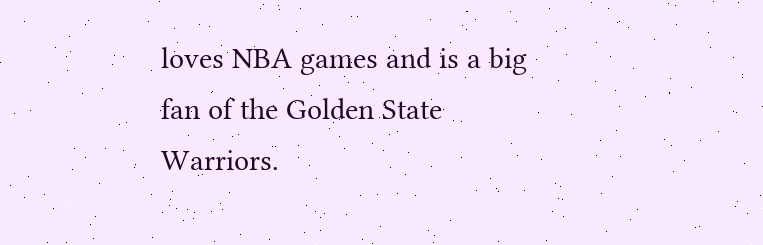loves NBA games and is a big fan of the Golden State Warriors.